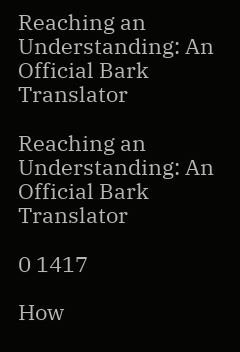Reaching an Understanding: An Official Bark Translator

Reaching an Understanding: An Official Bark Translator

0 1417

How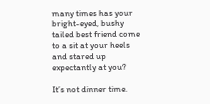many times has your bright-eyed, bushy tailed best friend come to a sit at your heels and stared up expectantly at you?

It’s not dinner time.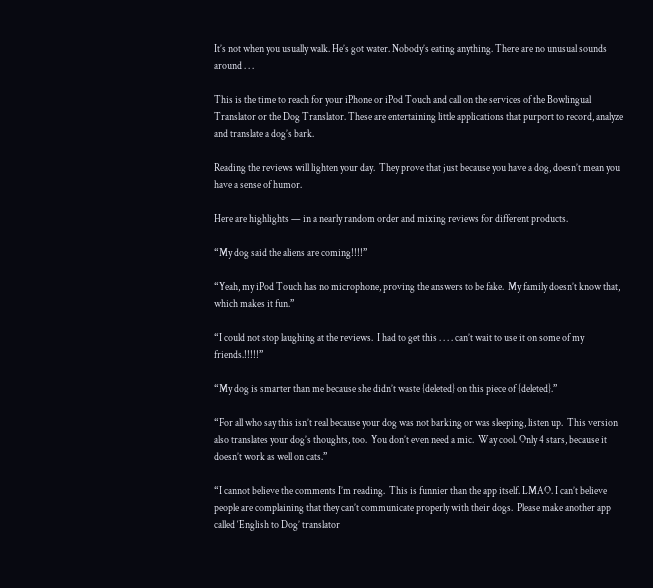It’s not when you usually walk. He’s got water. Nobody’s eating anything. There are no unusual sounds around . . .

This is the time to reach for your iPhone or iPod Touch and call on the services of the Bowlingual Translator or the Dog Translator. These are entertaining little applications that purport to record, analyze and translate a dog’s bark.

Reading the reviews will lighten your day.  They prove that just because you have a dog, doesn’t mean you have a sense of humor.

Here are highlights — in a nearly random order and mixing reviews for different products.

“My dog said the aliens are coming!!!!”

“Yeah, my iPod Touch has no microphone, proving the answers to be fake.  My family doesn’t know that, which makes it fun.”

“I could not stop laughing at the reviews.  I had to get this . . . . can’t wait to use it on some of my friends.!!!!!”

“My dog is smarter than me because she didn’t waste {deleted} on this piece of {deleted}.”

“For all who say this isn’t real because your dog was not barking or was sleeping, listen up.  This version also translates your dog’s thoughts, too.  You don’t even need a mic.  Way cool. Only 4 stars, because it doesn’t work as well on cats.”

“I cannot believe the comments I’m reading.  This is funnier than the app itself. LMAO. I can’t believe people are complaining that they can’t communicate properly with their dogs.  Please make another app called ‘English to Dog’ translator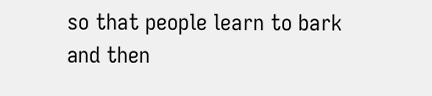so that people learn to bark and then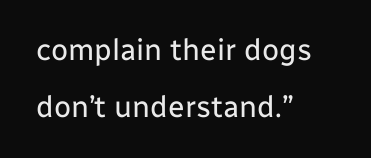complain their dogs don’t understand.”